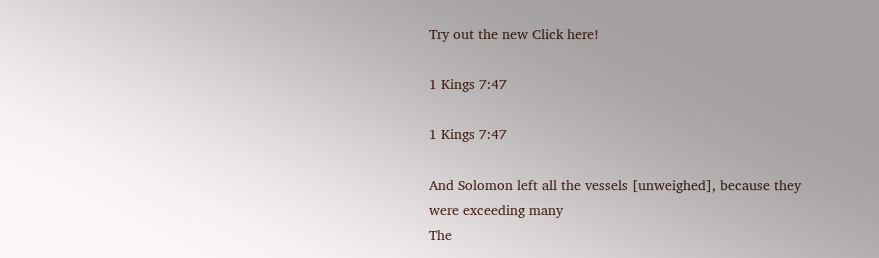Try out the new Click here!

1 Kings 7:47

1 Kings 7:47

And Solomon left all the vessels [unweighed], because they
were exceeding many
The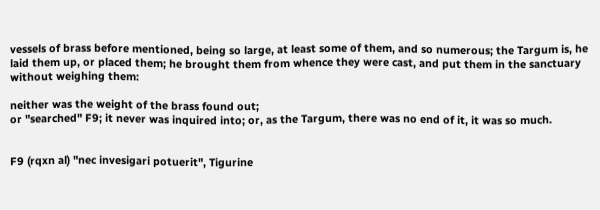vessels of brass before mentioned, being so large, at least some of them, and so numerous; the Targum is, he laid them up, or placed them; he brought them from whence they were cast, and put them in the sanctuary without weighing them:

neither was the weight of the brass found out;
or "searched" F9; it never was inquired into; or, as the Targum, there was no end of it, it was so much.


F9 (rqxn al) "nec invesigari potuerit", Tigurine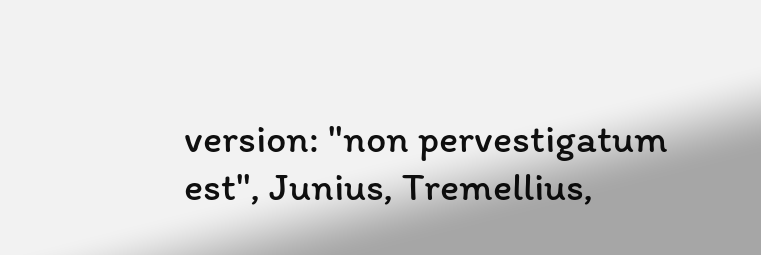version: "non pervestigatum est", Junius, Tremellius,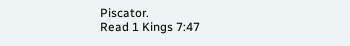Piscator.
Read 1 Kings 7:47